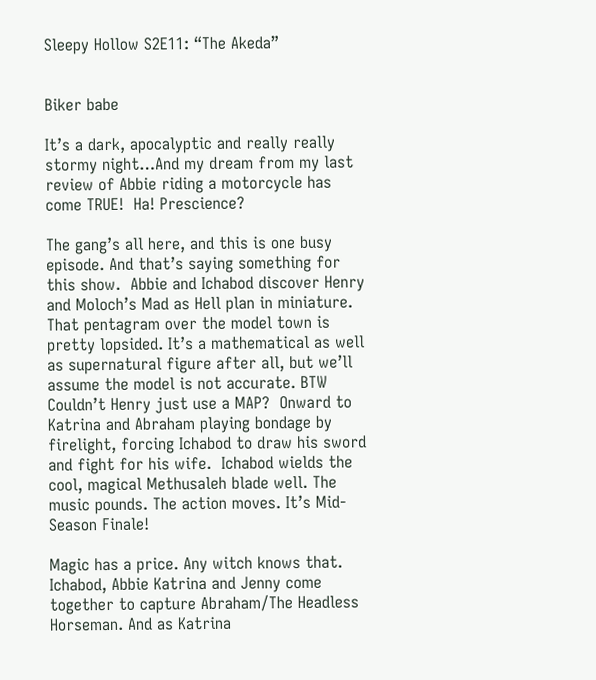Sleepy Hollow S2E11: “The Akeda”


Biker babe

It’s a dark, apocalyptic and really really stormy night…And my dream from my last review of Abbie riding a motorcycle has come TRUE!  Ha! Prescience?

The gang’s all here, and this is one busy episode. And that’s saying something for this show.  Abbie and Ichabod discover Henry and Moloch’s Mad as Hell plan in miniature. That pentagram over the model town is pretty lopsided. It’s a mathematical as well as supernatural figure after all, but we’ll assume the model is not accurate. BTW Couldn’t Henry just use a MAP?  Onward to Katrina and Abraham playing bondage by firelight, forcing Ichabod to draw his sword and fight for his wife.  Ichabod wields the cool, magical Methusaleh blade well. The music pounds. The action moves. It’s Mid-Season Finale!

Magic has a price. Any witch knows that. Ichabod, Abbie Katrina and Jenny come together to capture Abraham/The Headless Horseman. And as Katrina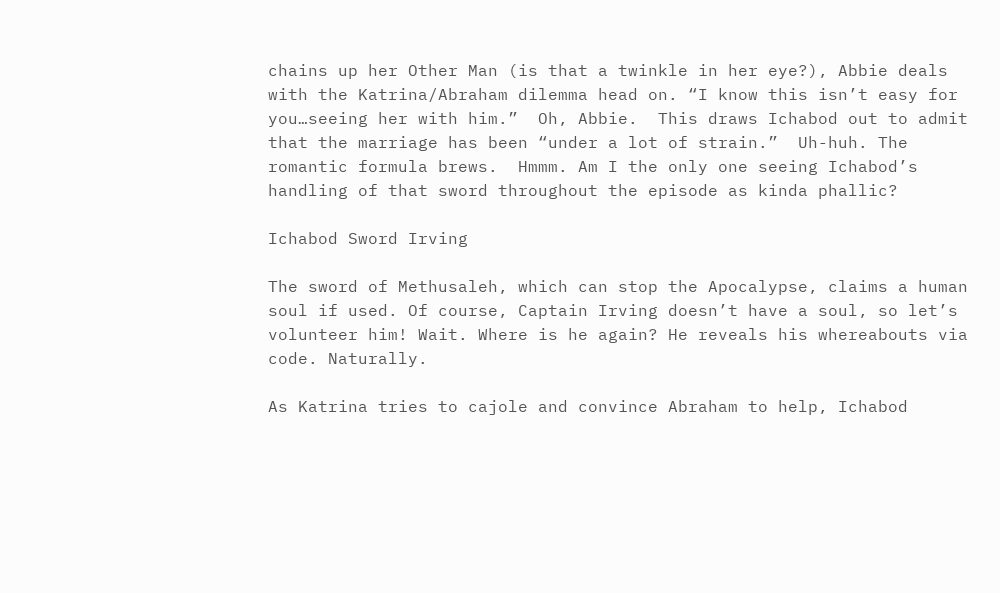chains up her Other Man (is that a twinkle in her eye?), Abbie deals with the Katrina/Abraham dilemma head on. “I know this isn’t easy for you…seeing her with him.”  Oh, Abbie.  This draws Ichabod out to admit that the marriage has been “under a lot of strain.”  Uh-huh. The romantic formula brews.  Hmmm. Am I the only one seeing Ichabod’s handling of that sword throughout the episode as kinda phallic?

Ichabod Sword Irving

The sword of Methusaleh, which can stop the Apocalypse, claims a human soul if used. Of course, Captain Irving doesn’t have a soul, so let’s volunteer him! Wait. Where is he again? He reveals his whereabouts via code. Naturally.

As Katrina tries to cajole and convince Abraham to help, Ichabod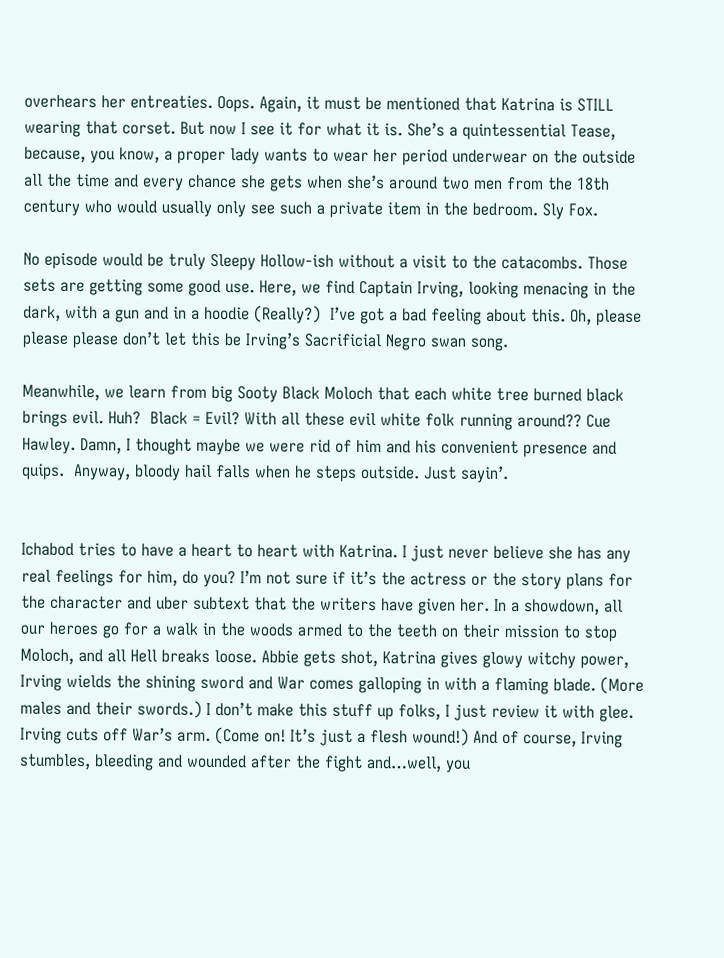overhears her entreaties. Oops. Again, it must be mentioned that Katrina is STILL wearing that corset. But now I see it for what it is. She’s a quintessential Tease, because, you know, a proper lady wants to wear her period underwear on the outside all the time and every chance she gets when she’s around two men from the 18th century who would usually only see such a private item in the bedroom. Sly Fox.

No episode would be truly Sleepy Hollow-ish without a visit to the catacombs. Those sets are getting some good use. Here, we find Captain Irving, looking menacing in the dark, with a gun and in a hoodie (Really?)  I’ve got a bad feeling about this. Oh, please please please don’t let this be Irving’s Sacrificial Negro swan song.

Meanwhile, we learn from big Sooty Black Moloch that each white tree burned black brings evil. Huh?  Black = Evil? With all these evil white folk running around?? Cue Hawley. Damn, I thought maybe we were rid of him and his convenient presence and quips.  Anyway, bloody hail falls when he steps outside. Just sayin’.


Ichabod tries to have a heart to heart with Katrina. I just never believe she has any real feelings for him, do you? I’m not sure if it’s the actress or the story plans for the character and uber subtext that the writers have given her. In a showdown, all our heroes go for a walk in the woods armed to the teeth on their mission to stop Moloch, and all Hell breaks loose. Abbie gets shot, Katrina gives glowy witchy power, Irving wields the shining sword and War comes galloping in with a flaming blade. (More males and their swords.) I don’t make this stuff up folks, I just review it with glee.  Irving cuts off War’s arm. (Come on! It’s just a flesh wound!) And of course, Irving stumbles, bleeding and wounded after the fight and…well, you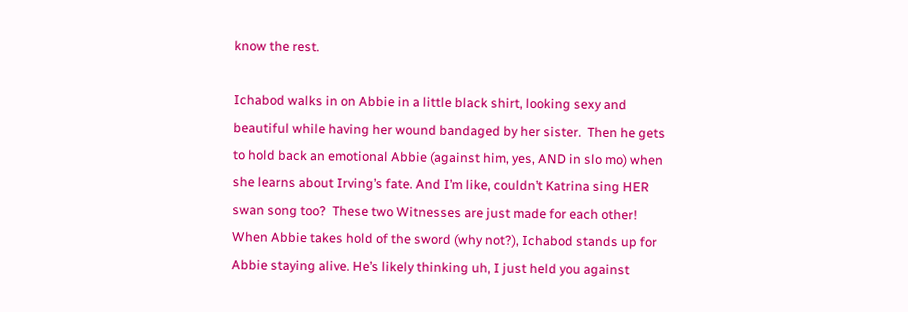know the rest.

Ichabod walks in on Abbie in a little black shirt, looking sexy and beautiful while having her wound bandaged by her sister.  Then he gets to hold back an emotional Abbie (against him, yes, AND in slo mo) when she learns about Irving’s fate. And I’m like, couldn’t Katrina sing HER swan song too?  These two Witnesses are just made for each other!  When Abbie takes hold of the sword (why not?), Ichabod stands up for Abbie staying alive. He’s likely thinking uh, I just held you against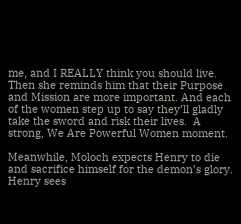me, and I REALLY think you should live. Then she reminds him that their Purpose and Mission are more important. And each of the women step up to say they’ll gladly take the sword and risk their lives.  A strong, We Are Powerful Women moment.

Meanwhile, Moloch expects Henry to die and sacrifice himself for the demon’s glory. Henry sees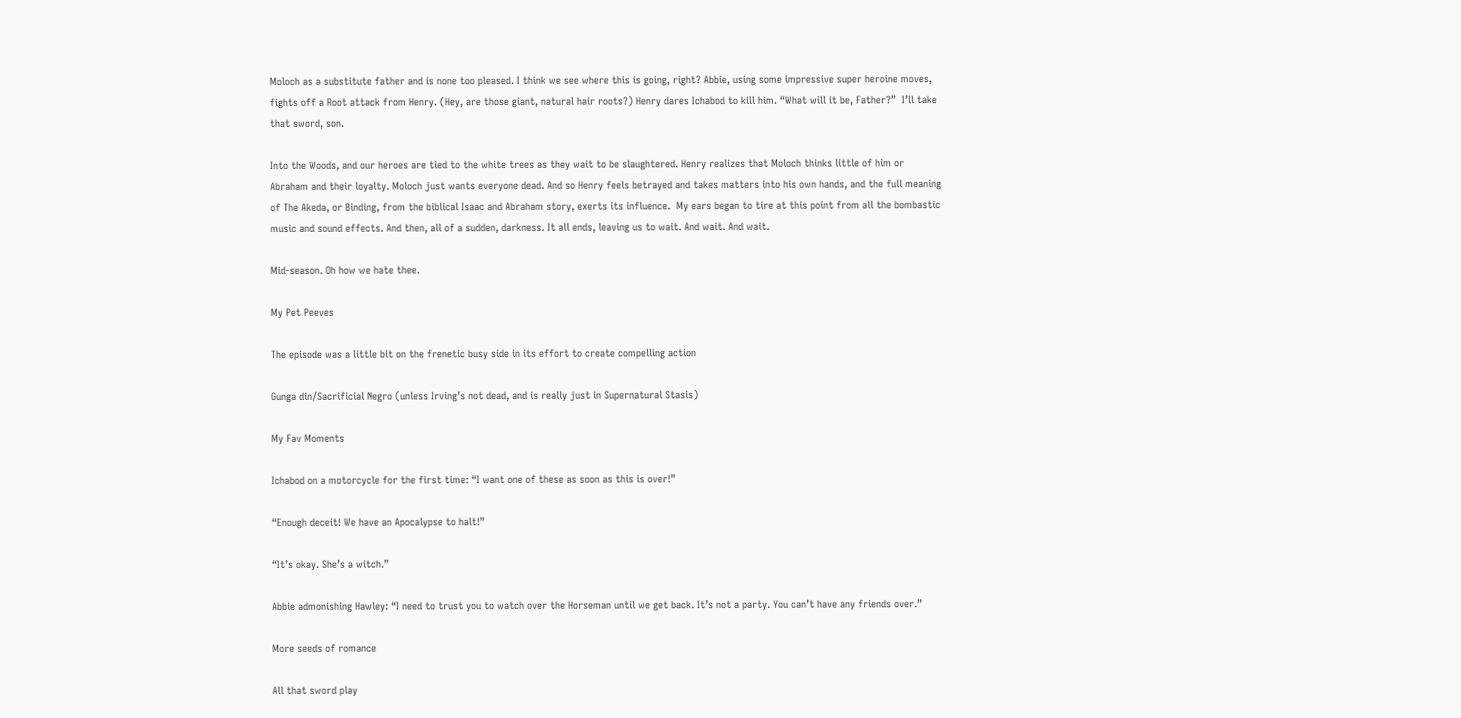Moloch as a substitute father and is none too pleased. I think we see where this is going, right? Abbie, using some impressive super heroine moves, fights off a Root attack from Henry. (Hey, are those giant, natural hair roots?) Henry dares Ichabod to kill him. “What will it be, Father?”  I’ll take that sword, son.

Into the Woods, and our heroes are tied to the white trees as they wait to be slaughtered. Henry realizes that Moloch thinks little of him or Abraham and their loyalty. Moloch just wants everyone dead. And so Henry feels betrayed and takes matters into his own hands, and the full meaning of The Akeda, or Binding, from the biblical Isaac and Abraham story, exerts its influence.  My ears began to tire at this point from all the bombastic music and sound effects. And then, all of a sudden, darkness. It all ends, leaving us to wait. And wait. And wait.

Mid-season. Oh how we hate thee.

My Pet Peeves

The episode was a little bit on the frenetic busy side in its effort to create compelling action

Gunga din/Sacrificial Negro (unless Irving’s not dead, and is really just in Supernatural Stasis)

My Fav Moments

Ichabod on a motorcycle for the first time: “I want one of these as soon as this is over!”

“Enough deceit! We have an Apocalypse to halt!”

“It’s okay. She’s a witch.”

Abbie admonishing Hawley: “I need to trust you to watch over the Horseman until we get back. It’s not a party. You can’t have any friends over.”

More seeds of romance

All that sword play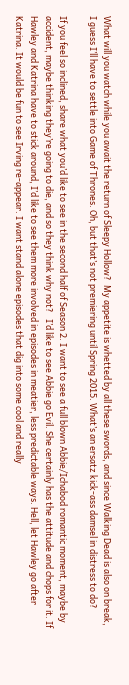What will you watch while you await the return of Sleepy Hollow?  My appetite is whetted by all these swords, and since Walking Dead is also on break, I guess I’ll have to settle into Game of Thrones. Oh, but that’s not premiering until Spring 2015. What’s an ersatz kick-ass damsel in distress to do?

If you feel so inclined, share what you’d like to see in the second half of Season 2. I want to see a full blown Abbie/Ichabod romantic moment, maybe by accident, maybe thinking they’re going to die, and so they think why not?   I’d like to see Abbie go Evil. She certainly has the attitude and chops for it. If Hawley and Katrina have to stick around, I’d like to see them more involved in episodes in meatier, less predictable ways. Hell, let Hawley go after Katrina. It would be fun to see Irving re-appear. I want stand alone episodes that dig into some cool and really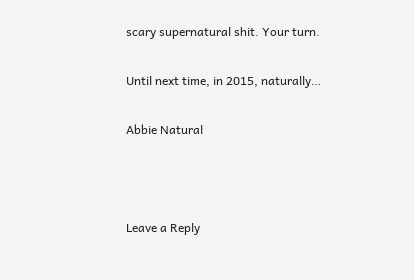scary supernatural shit. Your turn.

Until next time, in 2015, naturally…

Abbie Natural



Leave a Reply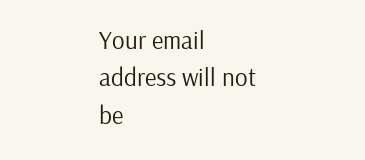Your email address will not be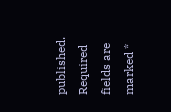published. Required fields are marked *